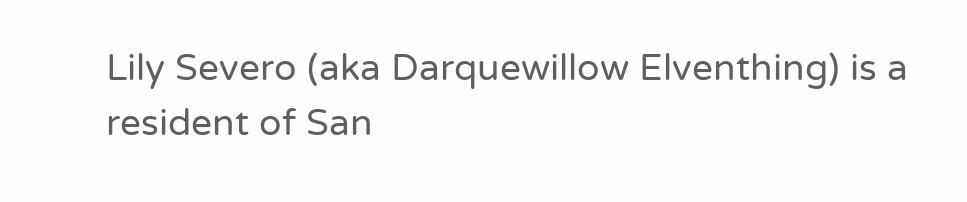Lily Severo (aka Darquewillow Elventhing) is a resident of San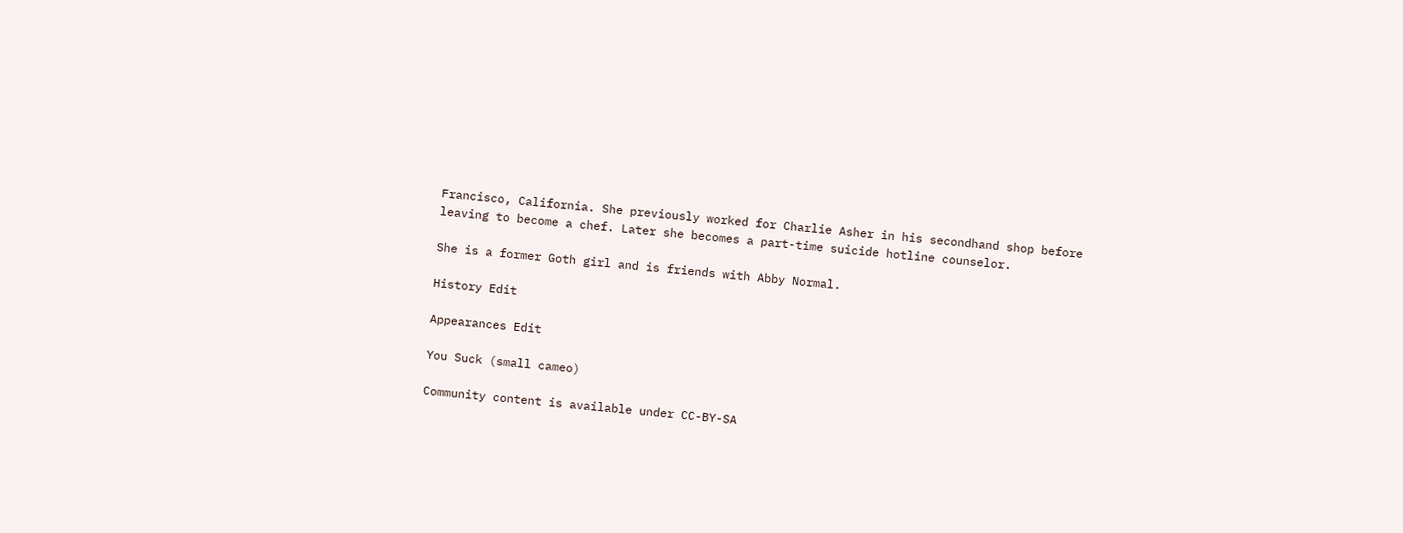Francisco, California. She previously worked for Charlie Asher in his secondhand shop before leaving to become a chef. Later she becomes a part-time suicide hotline counselor.

She is a former Goth girl and is friends with Abby Normal.

History Edit

Appearances Edit

You Suck (small cameo)

Community content is available under CC-BY-SA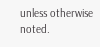unless otherwise noted.